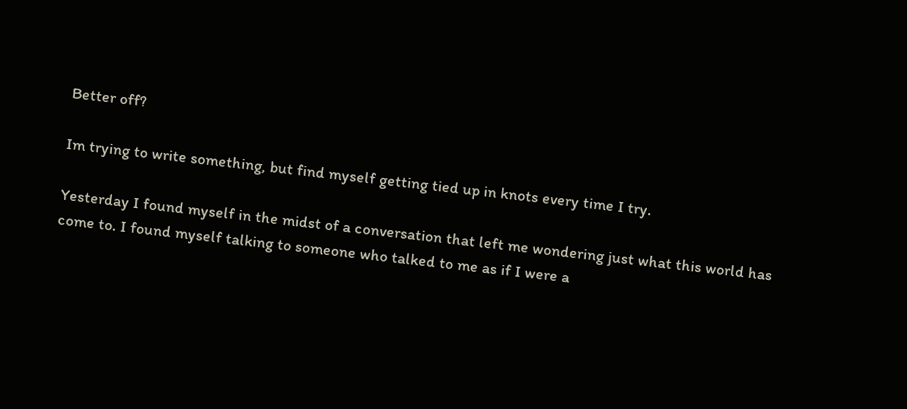Better off?

Im trying to write something, but find myself getting tied up in knots every time I try.

Yesterday I found myself in the midst of a conversation that left me wondering just what this world has come to. I found myself talking to someone who talked to me as if I were a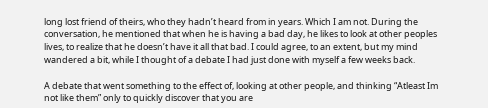long lost friend of theirs, who they hadn’t heard from in years. Which I am not. During the conversation, he mentioned that when he is having a bad day, he likes to look at other peoples lives, to realize that he doesn’t have it all that bad. I could agree, to an extent, but my mind wandered a bit, while I thought of a debate I had just done with myself a few weeks back.

A debate that went something to the effect of, looking at other people, and thinking “Atleast Im not like them” only to quickly discover that you are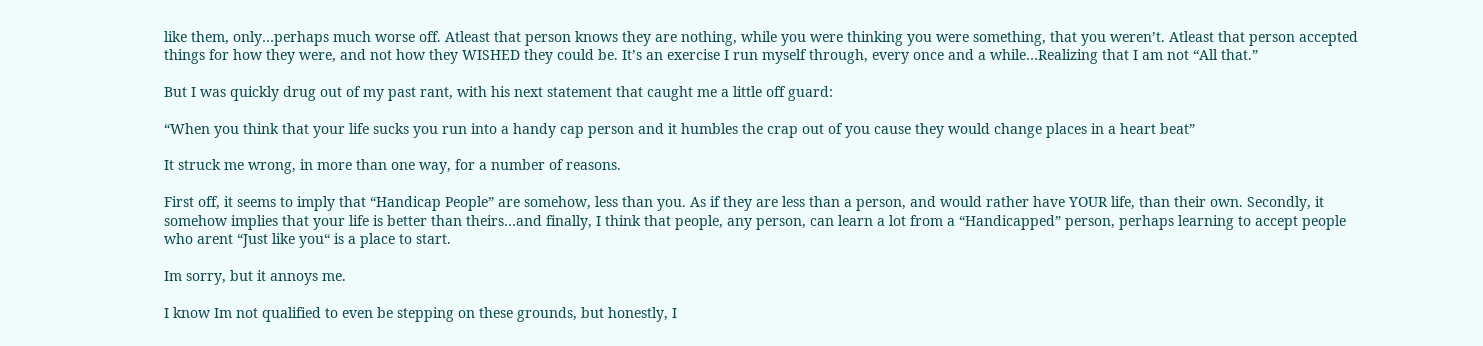like them, only…perhaps much worse off. Atleast that person knows they are nothing, while you were thinking you were something, that you weren’t. Atleast that person accepted things for how they were, and not how they WISHED they could be. It’s an exercise I run myself through, every once and a while…Realizing that I am not “All that.”

But I was quickly drug out of my past rant, with his next statement that caught me a little off guard:

“When you think that your life sucks you run into a handy cap person and it humbles the crap out of you cause they would change places in a heart beat”

It struck me wrong, in more than one way, for a number of reasons.

First off, it seems to imply that “Handicap People” are somehow, less than you. As if they are less than a person, and would rather have YOUR life, than their own. Secondly, it somehow implies that your life is better than theirs…and finally, I think that people, any person, can learn a lot from a “Handicapped” person, perhaps learning to accept people who arent “Just like you“ is a place to start.

Im sorry, but it annoys me.

I know Im not qualified to even be stepping on these grounds, but honestly, I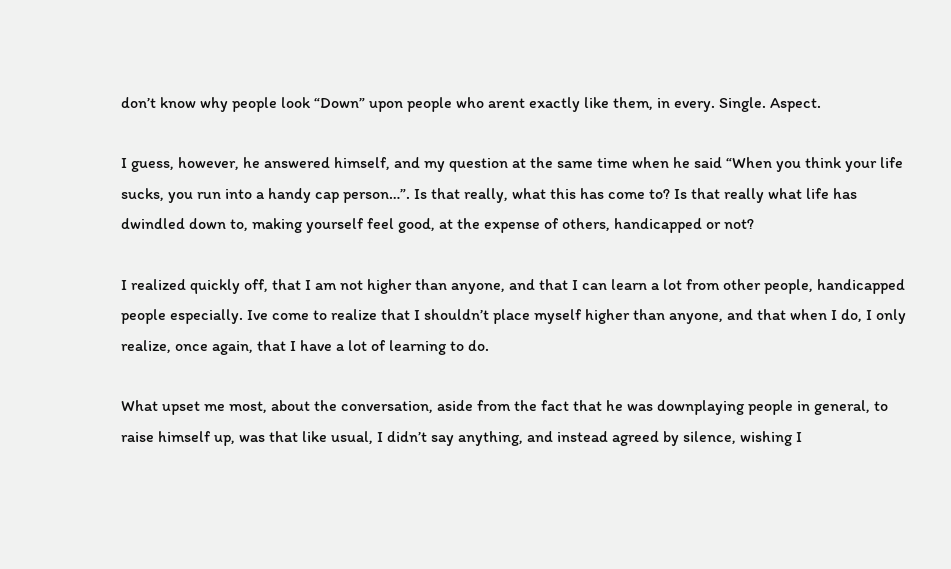don’t know why people look “Down” upon people who arent exactly like them, in every. Single. Aspect.

I guess, however, he answered himself, and my question at the same time when he said “When you think your life sucks, you run into a handy cap person…”. Is that really, what this has come to? Is that really what life has dwindled down to, making yourself feel good, at the expense of others, handicapped or not?

I realized quickly off, that I am not higher than anyone, and that I can learn a lot from other people, handicapped people especially. Ive come to realize that I shouldn’t place myself higher than anyone, and that when I do, I only realize, once again, that I have a lot of learning to do.

What upset me most, about the conversation, aside from the fact that he was downplaying people in general, to raise himself up, was that like usual, I didn’t say anything, and instead agreed by silence, wishing I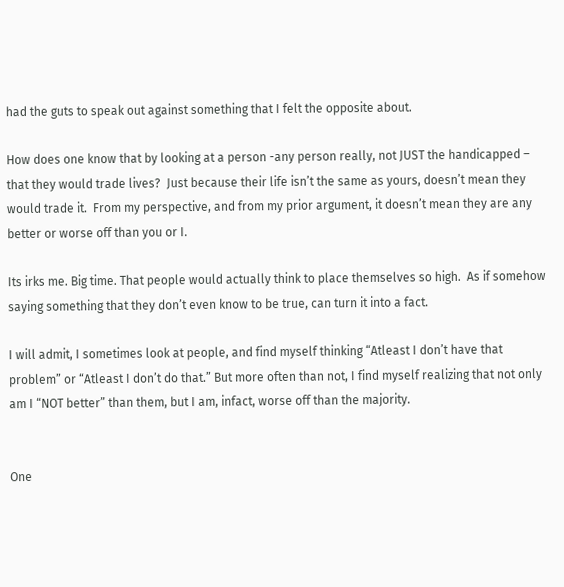had the guts to speak out against something that I felt the opposite about.

How does one know that by looking at a person -any person really, not JUST the handicapped – that they would trade lives?  Just because their life isn’t the same as yours, doesn’t mean they would trade it.  From my perspective, and from my prior argument, it doesn’t mean they are any better or worse off than you or I.

Its irks me. Big time. That people would actually think to place themselves so high.  As if somehow saying something that they don’t even know to be true, can turn it into a fact.

I will admit, I sometimes look at people, and find myself thinking “Atleast I don’t have that problem” or “Atleast I don’t do that.” But more often than not, I find myself realizing that not only am I “NOT better” than them, but I am, infact, worse off than the majority.


One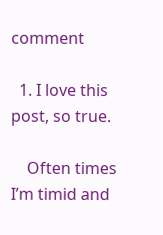comment

  1. I love this post, so true.

    Often times I’m timid and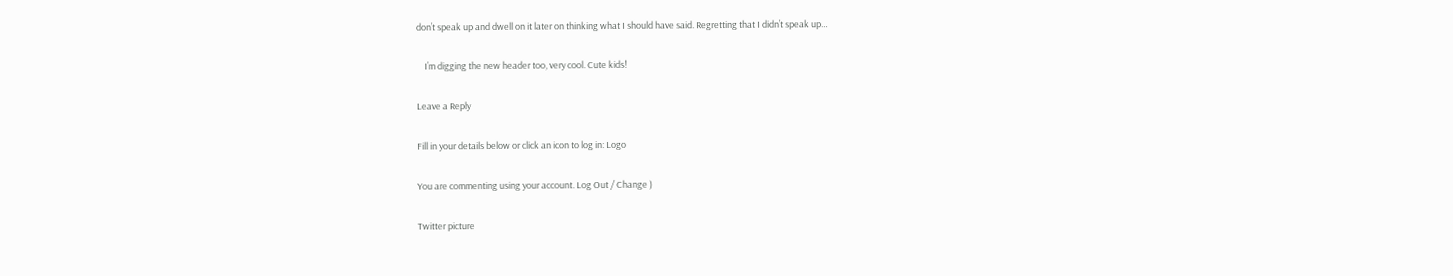don’t speak up and dwell on it later on thinking what I should have said. Regretting that I didn’t speak up…

    I’m digging the new header too, very cool. Cute kids!

Leave a Reply

Fill in your details below or click an icon to log in: Logo

You are commenting using your account. Log Out / Change )

Twitter picture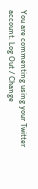You are commenting using your Twitter account. Log Out / Change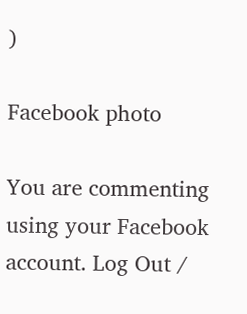)

Facebook photo

You are commenting using your Facebook account. Log Out /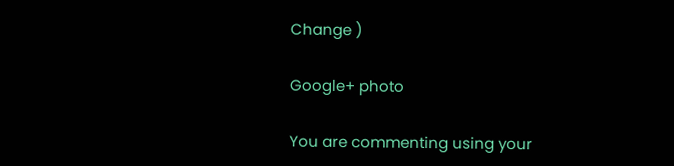Change )

Google+ photo

You are commenting using your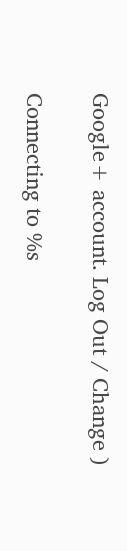Google+ account. Log Out / Change )

Connecting to %s